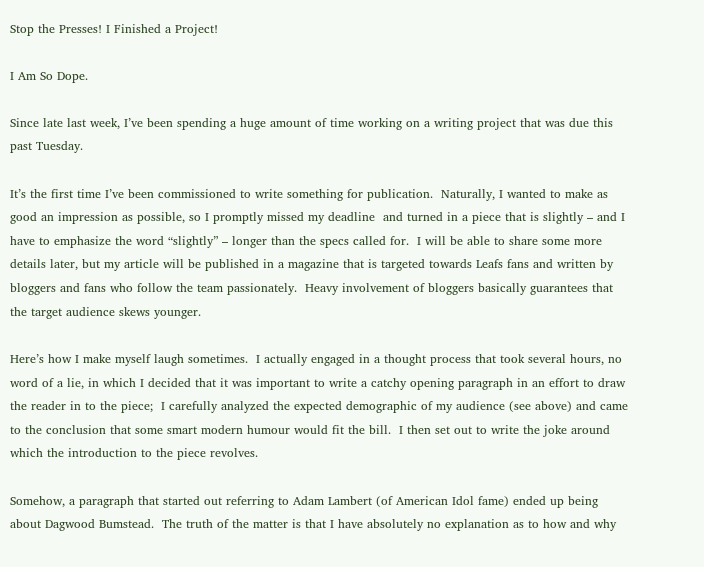Stop the Presses! I Finished a Project!

I Am So Dope.

Since late last week, I’ve been spending a huge amount of time working on a writing project that was due this past Tuesday.

It’s the first time I’ve been commissioned to write something for publication.  Naturally, I wanted to make as good an impression as possible, so I promptly missed my deadline  and turned in a piece that is slightly – and I have to emphasize the word “slightly” – longer than the specs called for.  I will be able to share some more details later, but my article will be published in a magazine that is targeted towards Leafs fans and written by bloggers and fans who follow the team passionately.  Heavy involvement of bloggers basically guarantees that the target audience skews younger.

Here’s how I make myself laugh sometimes.  I actually engaged in a thought process that took several hours, no word of a lie, in which I decided that it was important to write a catchy opening paragraph in an effort to draw the reader in to the piece;  I carefully analyzed the expected demographic of my audience (see above) and came to the conclusion that some smart modern humour would fit the bill.  I then set out to write the joke around which the introduction to the piece revolves.

Somehow, a paragraph that started out referring to Adam Lambert (of American Idol fame) ended up being about Dagwood Bumstead.  The truth of the matter is that I have absolutely no explanation as to how and why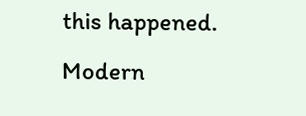this happened. Modern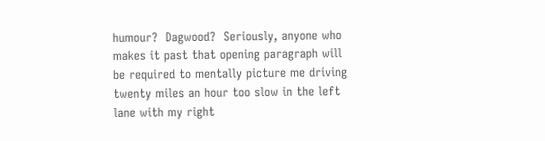humour?  Dagwood?  Seriously, anyone who makes it past that opening paragraph will be required to mentally picture me driving twenty miles an hour too slow in the left lane with my right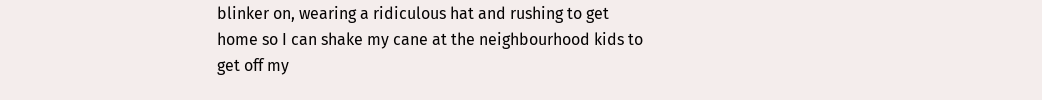blinker on, wearing a ridiculous hat and rushing to get home so I can shake my cane at the neighbourhood kids to get off my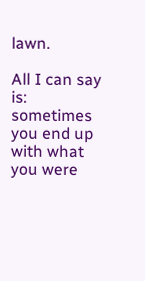lawn.

All I can say is:  sometimes you end up with what you were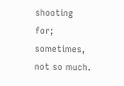shooting for; sometimes, not so much.